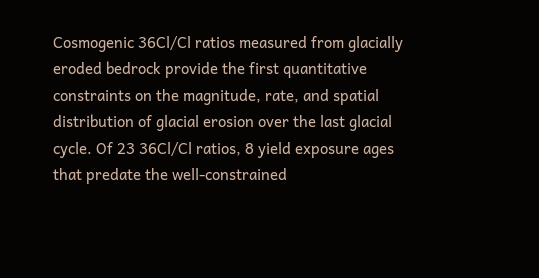Cosmogenic 36Cl/Cl ratios measured from glacially eroded bedrock provide the first quantitative constraints on the magnitude, rate, and spatial distribution of glacial erosion over the last glacial cycle. Of 23 36Cl/Cl ratios, 8 yield exposure ages that predate the well-constrained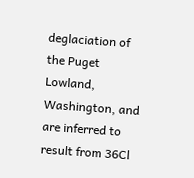deglaciation of the Puget Lowland, Washington, and are inferred to result from 36Cl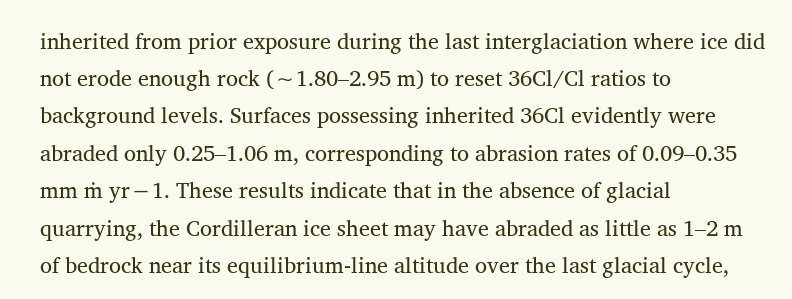inherited from prior exposure during the last interglaciation where ice did not erode enough rock (∼1.80–2.95 m) to reset 36Cl/Cl ratios to background levels. Surfaces possessing inherited 36Cl evidently were abraded only 0.25–1.06 m, corresponding to abrasion rates of 0.09–0.35 mm ṁ yr−1. These results indicate that in the absence of glacial quarrying, the Cordilleran ice sheet may have abraded as little as 1–2 m of bedrock near its equilibrium-line altitude over the last glacial cycle,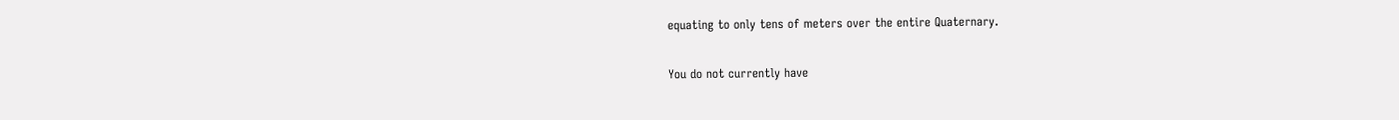equating to only tens of meters over the entire Quaternary.

You do not currently have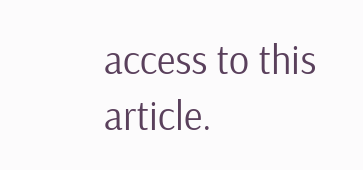access to this article.